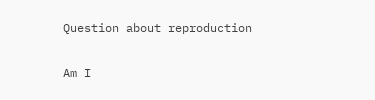Question about reproduction

Am I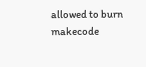allowed to burn makecode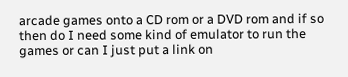arcade games onto a CD rom or a DVD rom and if so then do I need some kind of emulator to run the games or can I just put a link on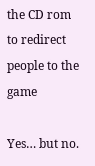the CD rom to redirect people to the game

Yes… but no.